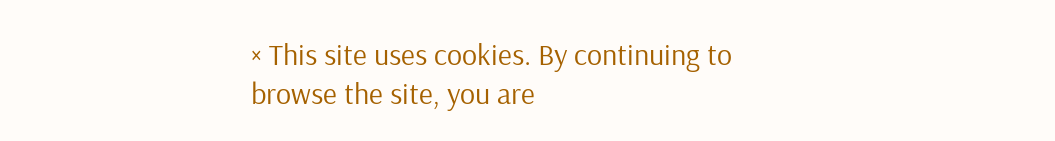× This site uses cookies. By continuing to browse the site, you are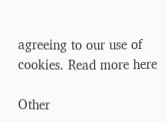agreeing to our use of cookies. Read more here

Other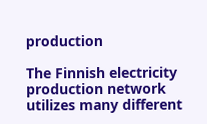production

The Finnish electricity production network utilizes many different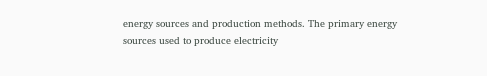energy sources and production methods. The primary energy sources used to produce electricity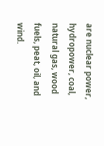are nuclear power, hydropower, coal, natural gas, wood fuels, peat, oil, and wind.